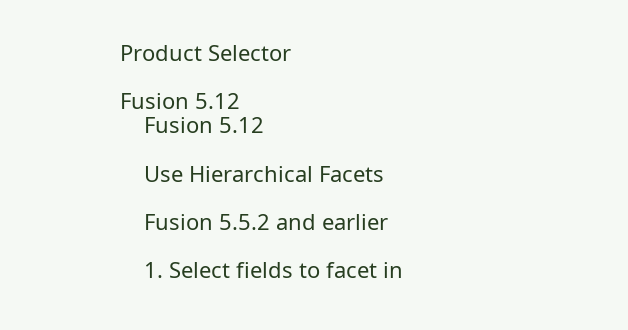Product Selector

Fusion 5.12
    Fusion 5.12

    Use Hierarchical Facets

    Fusion 5.5.2 and earlier

    1. Select fields to facet in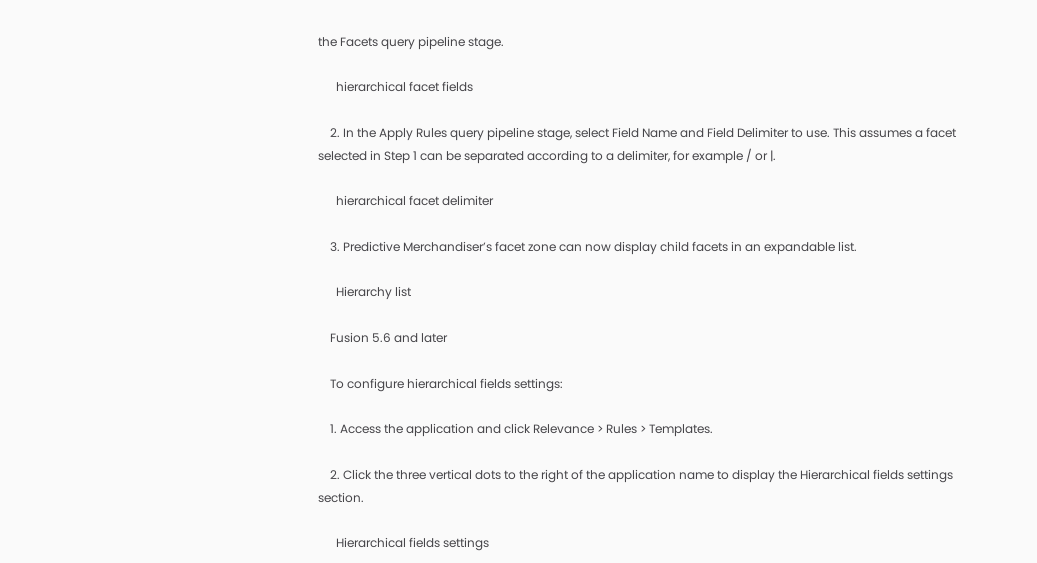the Facets query pipeline stage.

      hierarchical facet fields

    2. In the Apply Rules query pipeline stage, select Field Name and Field Delimiter to use. This assumes a facet selected in Step 1 can be separated according to a delimiter, for example / or |.

      hierarchical facet delimiter

    3. Predictive Merchandiser’s facet zone can now display child facets in an expandable list.

      Hierarchy list

    Fusion 5.6 and later

    To configure hierarchical fields settings:

    1. Access the application and click Relevance > Rules > Templates.

    2. Click the three vertical dots to the right of the application name to display the Hierarchical fields settings section.

      Hierarchical fields settings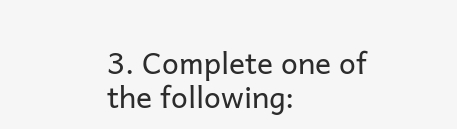3. Complete one of the following: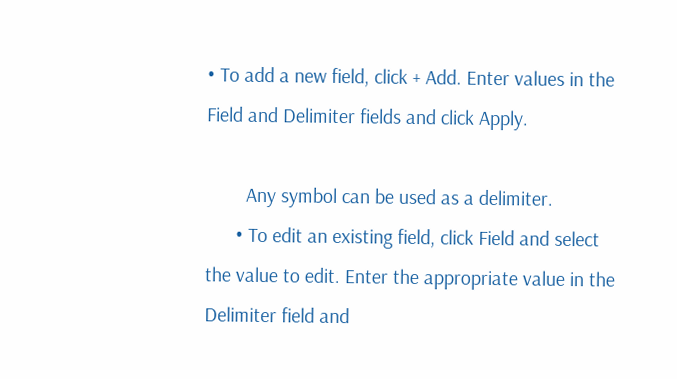• To add a new field, click + Add. Enter values in the Field and Delimiter fields and click Apply.

        Any symbol can be used as a delimiter.
      • To edit an existing field, click Field and select the value to edit. Enter the appropriate value in the Delimiter field and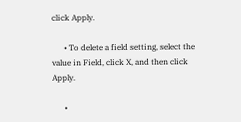click Apply.

      • To delete a field setting, select the value in Field, click X, and then click Apply.

      •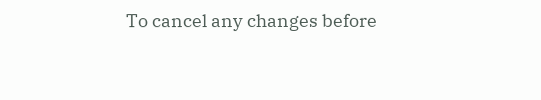To cancel any changes before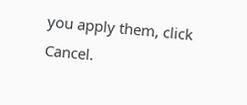you apply them, click Cancel.